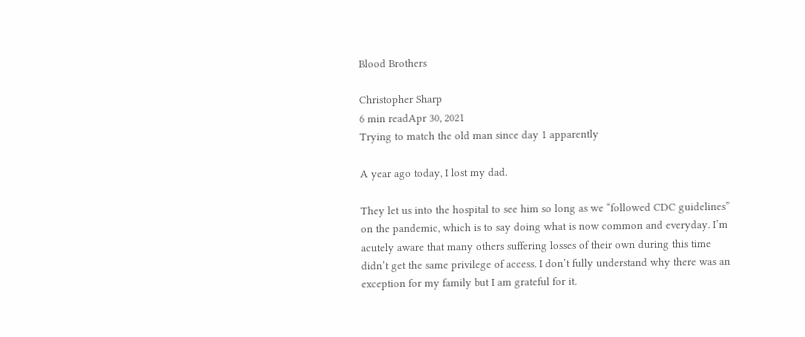Blood Brothers

Christopher Sharp
6 min readApr 30, 2021
Trying to match the old man since day 1 apparently

A year ago today, I lost my dad.

They let us into the hospital to see him so long as we “followed CDC guidelines” on the pandemic, which is to say doing what is now common and everyday. I’m acutely aware that many others suffering losses of their own during this time didn’t get the same privilege of access. I don’t fully understand why there was an exception for my family but I am grateful for it.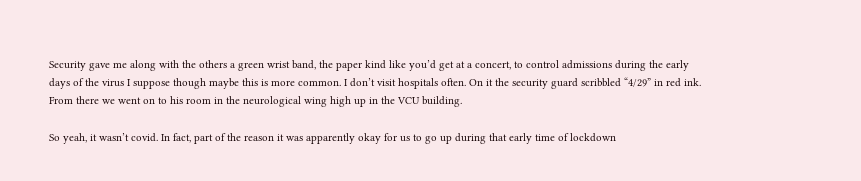Security gave me along with the others a green wrist band, the paper kind like you’d get at a concert, to control admissions during the early days of the virus I suppose though maybe this is more common. I don’t visit hospitals often. On it the security guard scribbled “4/29” in red ink. From there we went on to his room in the neurological wing high up in the VCU building.

So yeah, it wasn’t covid. In fact, part of the reason it was apparently okay for us to go up during that early time of lockdown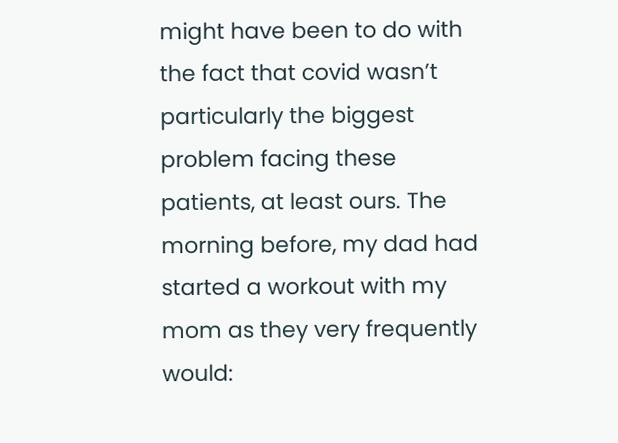might have been to do with the fact that covid wasn’t particularly the biggest problem facing these patients, at least ours. The morning before, my dad had started a workout with my mom as they very frequently would: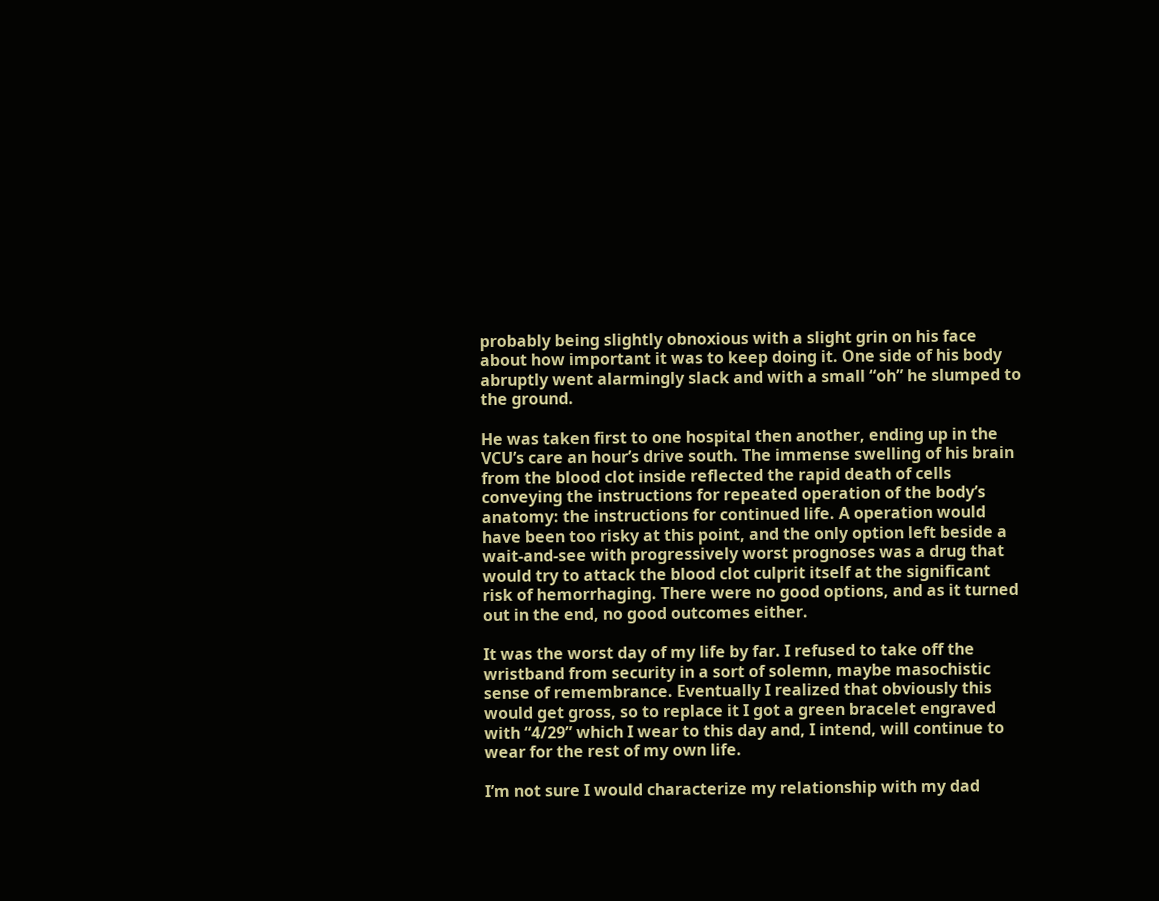probably being slightly obnoxious with a slight grin on his face about how important it was to keep doing it. One side of his body abruptly went alarmingly slack and with a small “oh” he slumped to the ground.

He was taken first to one hospital then another, ending up in the VCU’s care an hour’s drive south. The immense swelling of his brain from the blood clot inside reflected the rapid death of cells conveying the instructions for repeated operation of the body’s anatomy: the instructions for continued life. A operation would have been too risky at this point, and the only option left beside a wait-and-see with progressively worst prognoses was a drug that would try to attack the blood clot culprit itself at the significant risk of hemorrhaging. There were no good options, and as it turned out in the end, no good outcomes either.

It was the worst day of my life by far. I refused to take off the wristband from security in a sort of solemn, maybe masochistic sense of remembrance. Eventually I realized that obviously this would get gross, so to replace it I got a green bracelet engraved with “4/29” which I wear to this day and, I intend, will continue to wear for the rest of my own life.

I’m not sure I would characterize my relationship with my dad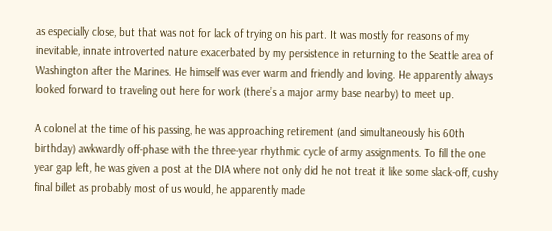as especially close, but that was not for lack of trying on his part. It was mostly for reasons of my inevitable, innate introverted nature exacerbated by my persistence in returning to the Seattle area of Washington after the Marines. He himself was ever warm and friendly and loving. He apparently always looked forward to traveling out here for work (there’s a major army base nearby) to meet up.

A colonel at the time of his passing, he was approaching retirement (and simultaneously his 60th birthday) awkwardly off-phase with the three-year rhythmic cycle of army assignments. To fill the one year gap left, he was given a post at the DIA where not only did he not treat it like some slack-off, cushy final billet as probably most of us would, he apparently made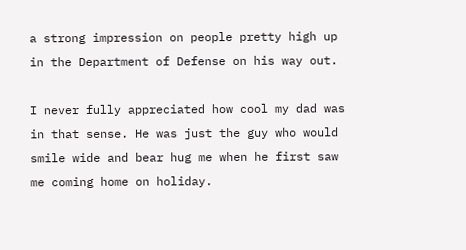a strong impression on people pretty high up in the Department of Defense on his way out.

I never fully appreciated how cool my dad was in that sense. He was just the guy who would smile wide and bear hug me when he first saw me coming home on holiday.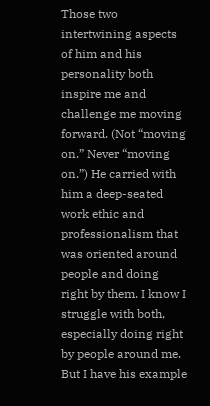Those two intertwining aspects of him and his personality both inspire me and challenge me moving forward. (Not “moving on.” Never “moving on.”) He carried with him a deep-seated work ethic and professionalism that was oriented around people and doing right by them. I know I struggle with both, especially doing right by people around me. But I have his example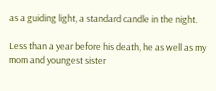as a guiding light, a standard candle in the night.

Less than a year before his death, he as well as my mom and youngest sister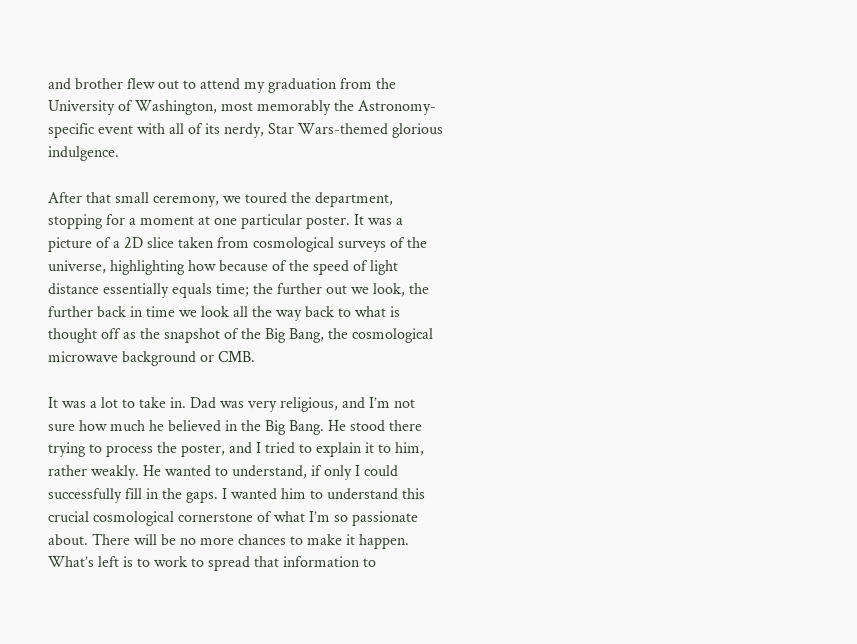and brother flew out to attend my graduation from the University of Washington, most memorably the Astronomy-specific event with all of its nerdy, Star Wars-themed glorious indulgence.

After that small ceremony, we toured the department, stopping for a moment at one particular poster. It was a picture of a 2D slice taken from cosmological surveys of the universe, highlighting how because of the speed of light distance essentially equals time; the further out we look, the further back in time we look all the way back to what is thought off as the snapshot of the Big Bang, the cosmological microwave background or CMB.

It was a lot to take in. Dad was very religious, and I’m not sure how much he believed in the Big Bang. He stood there trying to process the poster, and I tried to explain it to him, rather weakly. He wanted to understand, if only I could successfully fill in the gaps. I wanted him to understand this crucial cosmological cornerstone of what I’m so passionate about. There will be no more chances to make it happen. What’s left is to work to spread that information to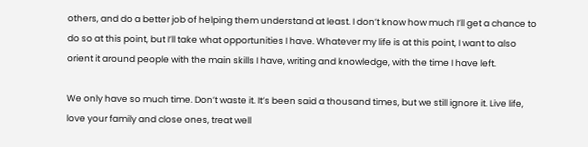others, and do a better job of helping them understand at least. I don’t know how much I’ll get a chance to do so at this point, but I’ll take what opportunities I have. Whatever my life is at this point, I want to also orient it around people with the main skills I have, writing and knowledge, with the time I have left.

We only have so much time. Don’t waste it. It’s been said a thousand times, but we still ignore it. Live life, love your family and close ones, treat well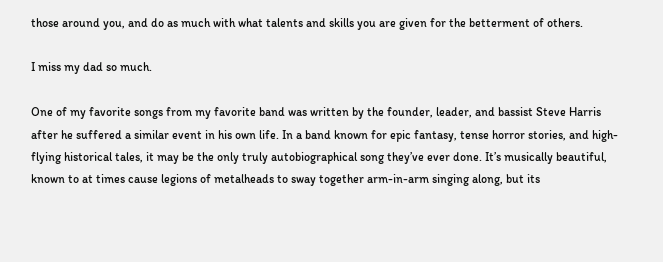those around you, and do as much with what talents and skills you are given for the betterment of others.

I miss my dad so much.

One of my favorite songs from my favorite band was written by the founder, leader, and bassist Steve Harris after he suffered a similar event in his own life. In a band known for epic fantasy, tense horror stories, and high-flying historical tales, it may be the only truly autobiographical song they’ve ever done. It’s musically beautiful, known to at times cause legions of metalheads to sway together arm-in-arm singing along, but its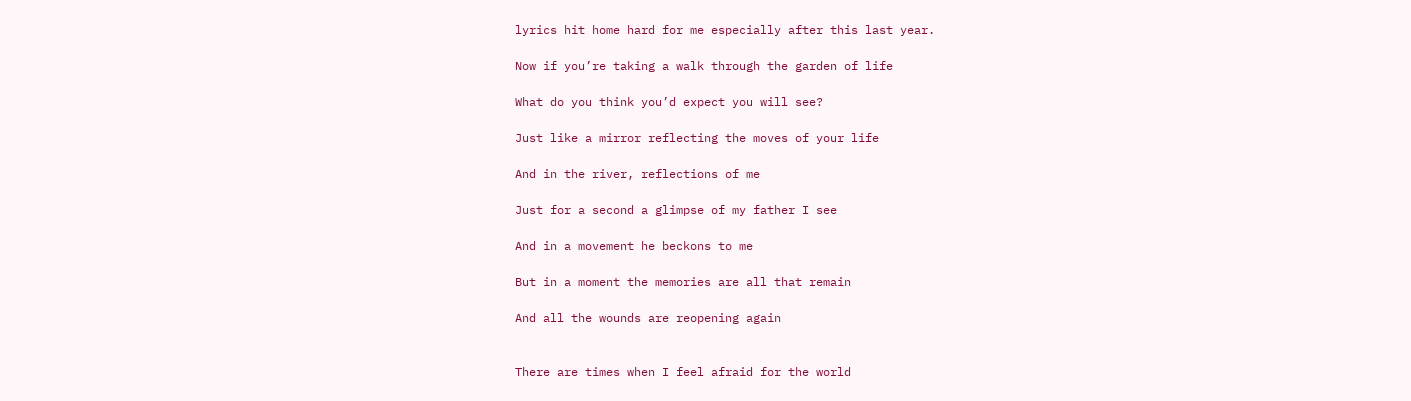lyrics hit home hard for me especially after this last year.

Now if you’re taking a walk through the garden of life

What do you think you’d expect you will see?

Just like a mirror reflecting the moves of your life

And in the river, reflections of me

Just for a second a glimpse of my father I see

And in a movement he beckons to me

But in a moment the memories are all that remain

And all the wounds are reopening again


There are times when I feel afraid for the world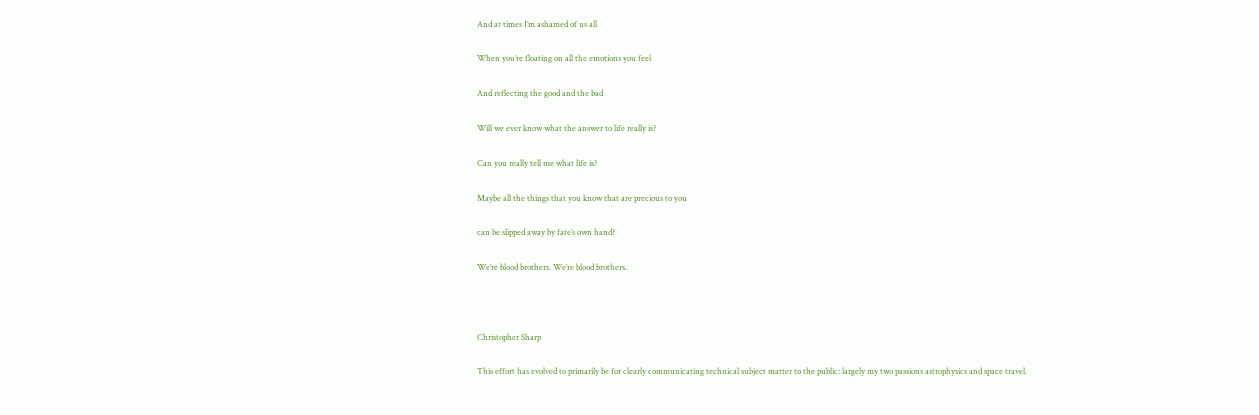And at times I’m ashamed of us all

When you’re floating on all the emotions you feel

And reflecting the good and the bad

Will we ever know what the answer to life really is?

Can you really tell me what life is?

Maybe all the things that you know that are precious to you

can be slipped away by fate’s own hand?

We’re blood brothers. We’re blood brothers.



Christopher Sharp

This effort has evolved to primarily be for clearly communicating technical subject matter to the public: largely my two passions astrophysics and space travel.